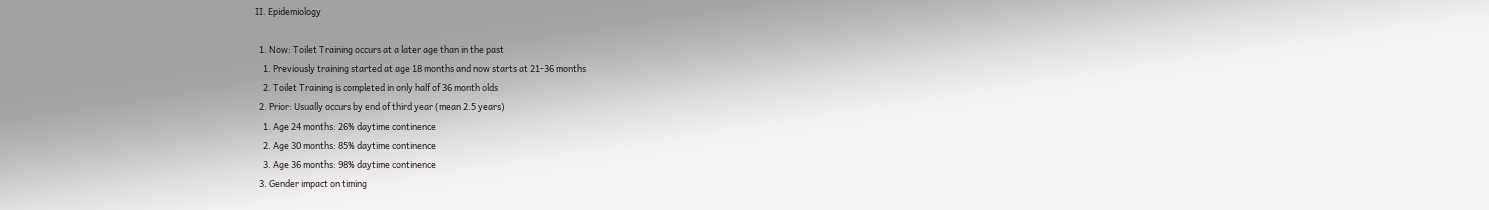II. Epidemiology

  1. Now: Toilet Training occurs at a later age than in the past
    1. Previously training started at age 18 months and now starts at 21-36 months
    2. Toilet Training is completed in only half of 36 month olds
  2. Prior: Usually occurs by end of third year (mean 2.5 years)
    1. Age 24 months: 26% daytime continence
    2. Age 30 months: 85% daytime continence
    3. Age 36 months: 98% daytime continence
  3. Gender impact on timing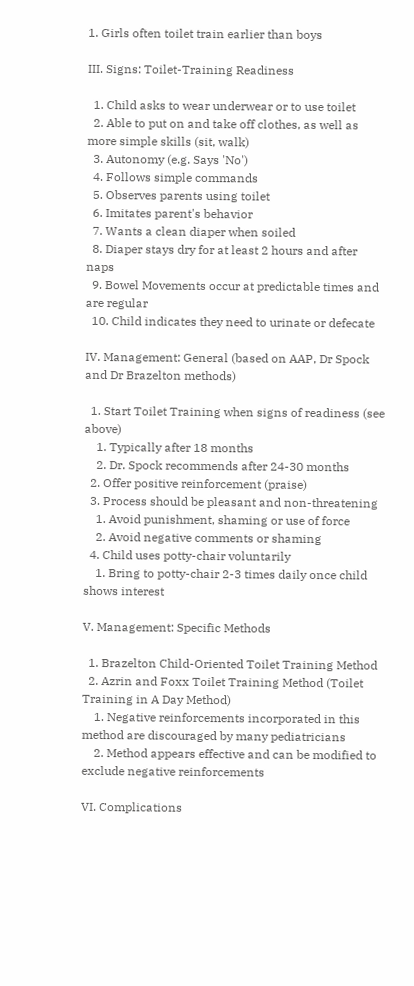1. Girls often toilet train earlier than boys

III. Signs: Toilet-Training Readiness

  1. Child asks to wear underwear or to use toilet
  2. Able to put on and take off clothes, as well as more simple skills (sit, walk)
  3. Autonomy (e.g. Says 'No')
  4. Follows simple commands
  5. Observes parents using toilet
  6. Imitates parent's behavior
  7. Wants a clean diaper when soiled
  8. Diaper stays dry for at least 2 hours and after naps
  9. Bowel Movements occur at predictable times and are regular
  10. Child indicates they need to urinate or defecate

IV. Management: General (based on AAP, Dr Spock and Dr Brazelton methods)

  1. Start Toilet Training when signs of readiness (see above)
    1. Typically after 18 months
    2. Dr. Spock recommends after 24-30 months
  2. Offer positive reinforcement (praise)
  3. Process should be pleasant and non-threatening
    1. Avoid punishment, shaming or use of force
    2. Avoid negative comments or shaming
  4. Child uses potty-chair voluntarily
    1. Bring to potty-chair 2-3 times daily once child shows interest

V. Management: Specific Methods

  1. Brazelton Child-Oriented Toilet Training Method
  2. Azrin and Foxx Toilet Training Method (Toilet Training in A Day Method)
    1. Negative reinforcements incorporated in this method are discouraged by many pediatricians
    2. Method appears effective and can be modified to exclude negative reinforcements

VI. Complications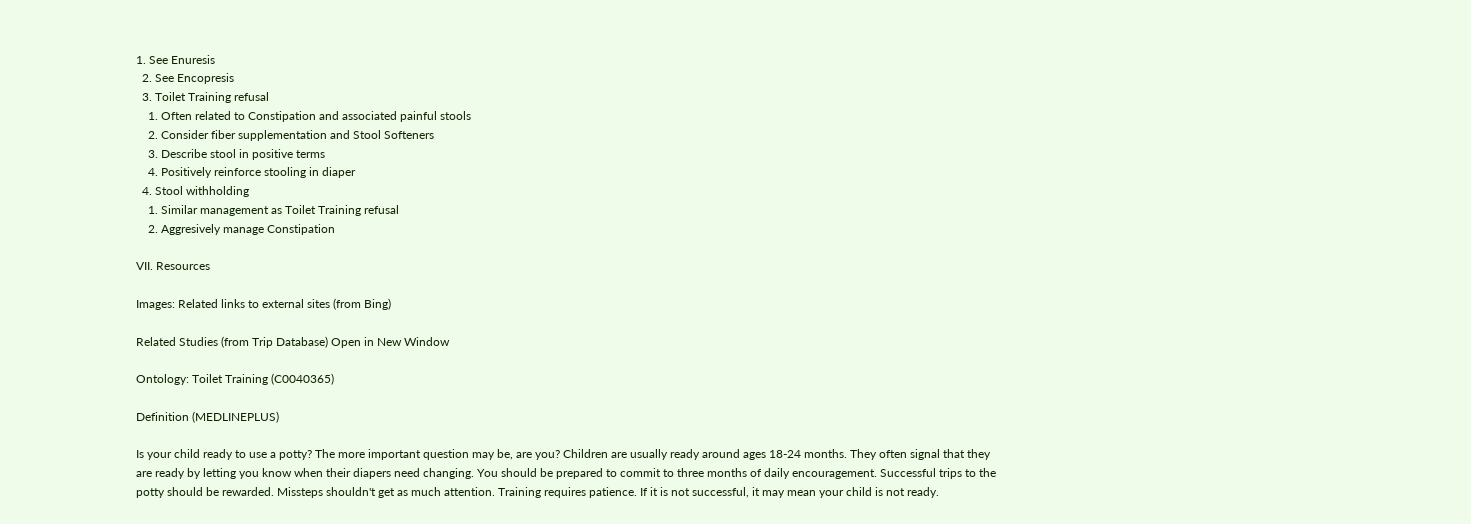1. See Enuresis
  2. See Encopresis
  3. Toilet Training refusal
    1. Often related to Constipation and associated painful stools
    2. Consider fiber supplementation and Stool Softeners
    3. Describe stool in positive terms
    4. Positively reinforce stooling in diaper
  4. Stool withholding
    1. Similar management as Toilet Training refusal
    2. Aggresively manage Constipation

VII. Resources

Images: Related links to external sites (from Bing)

Related Studies (from Trip Database) Open in New Window

Ontology: Toilet Training (C0040365)

Definition (MEDLINEPLUS)

Is your child ready to use a potty? The more important question may be, are you? Children are usually ready around ages 18-24 months. They often signal that they are ready by letting you know when their diapers need changing. You should be prepared to commit to three months of daily encouragement. Successful trips to the potty should be rewarded. Missteps shouldn't get as much attention. Training requires patience. If it is not successful, it may mean your child is not ready.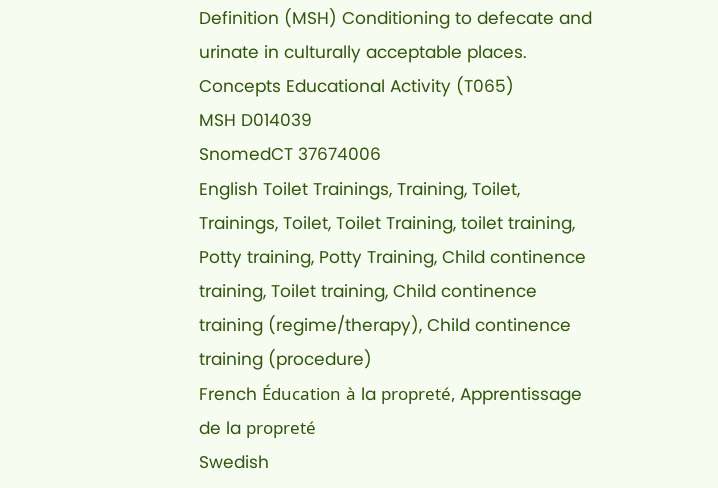Definition (MSH) Conditioning to defecate and urinate in culturally acceptable places.
Concepts Educational Activity (T065)
MSH D014039
SnomedCT 37674006
English Toilet Trainings, Training, Toilet, Trainings, Toilet, Toilet Training, toilet training, Potty training, Potty Training, Child continence training, Toilet training, Child continence training (regime/therapy), Child continence training (procedure)
French Éducation à la propreté, Apprentissage de la propreté
Swedish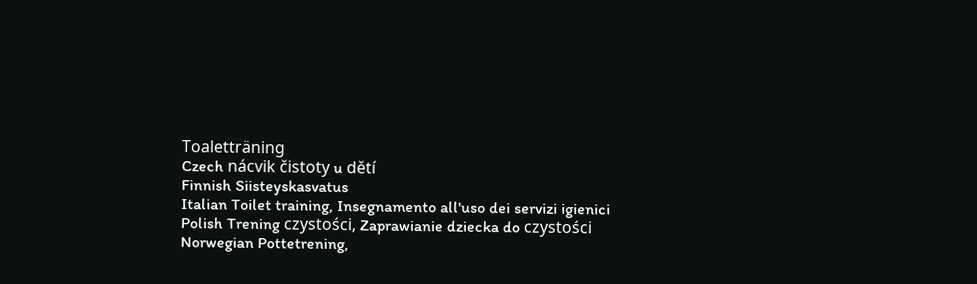Toaletträning
Czech nácvik čistoty u dětí
Finnish Siisteyskasvatus
Italian Toilet training, Insegnamento all'uso dei servizi igienici
Polish Trening czystości, Zaprawianie dziecka do czystości
Norwegian Pottetrening,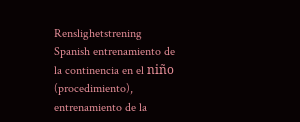Renslighetstrening
Spanish entrenamiento de la continencia en el niño (procedimiento), entrenamiento de la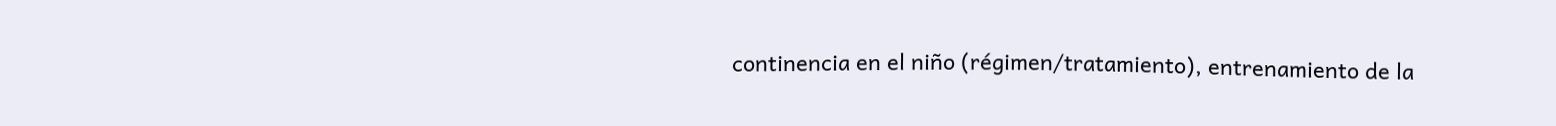continencia en el niño (régimen/tratamiento), entrenamiento de la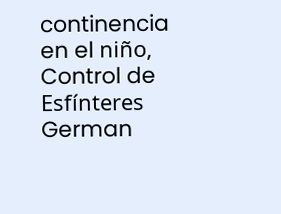continencia en el niño, Control de Esfínteres
German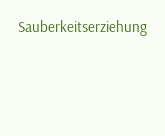Sauberkeitserziehung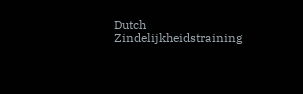Dutch Zindelijkheidstraining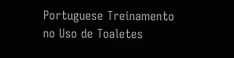Portuguese Treinamento no Uso de Toaletes